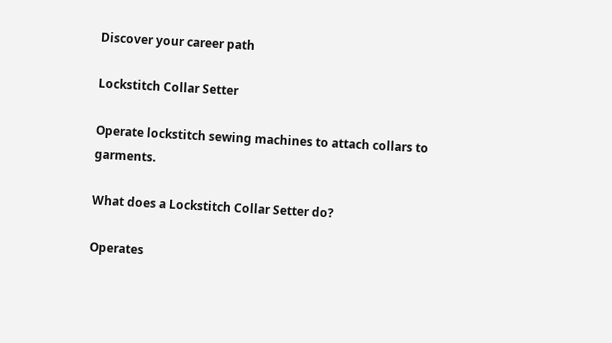Discover your career path

Lockstitch Collar Setter

Operate lockstitch sewing machines to attach collars to garments.

What does a Lockstitch Collar Setter do?

Operates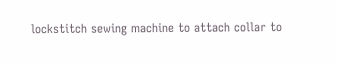lockstitch sewing machine to attach collar to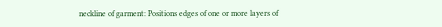neckline of garment: Positions edges of one or more layers of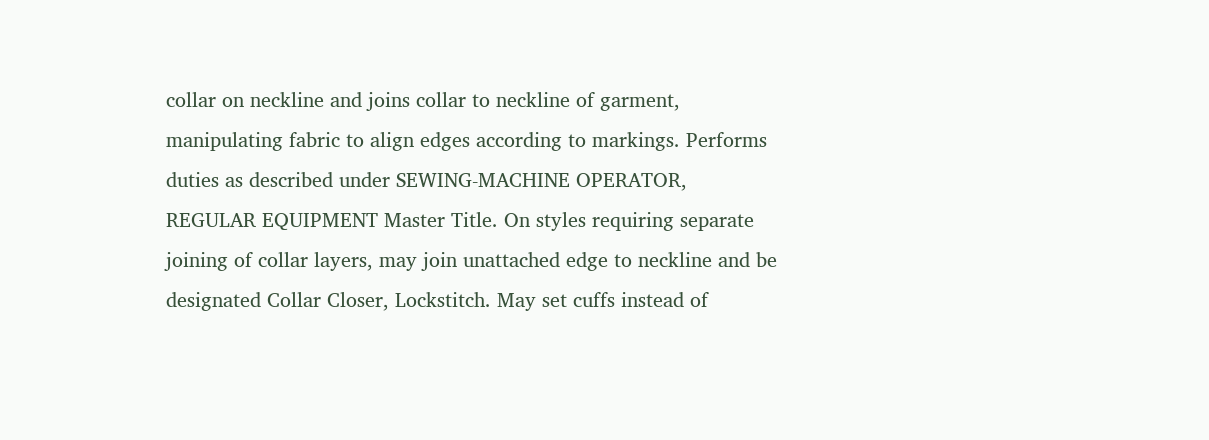collar on neckline and joins collar to neckline of garment, manipulating fabric to align edges according to markings. Performs duties as described under SEWING-MACHINE OPERATOR, REGULAR EQUIPMENT Master Title. On styles requiring separate joining of collar layers, may join unattached edge to neckline and be designated Collar Closer, Lockstitch. May set cuffs instead of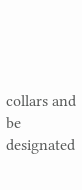collars and be designated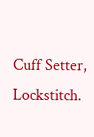Cuff Setter, Lockstitch.